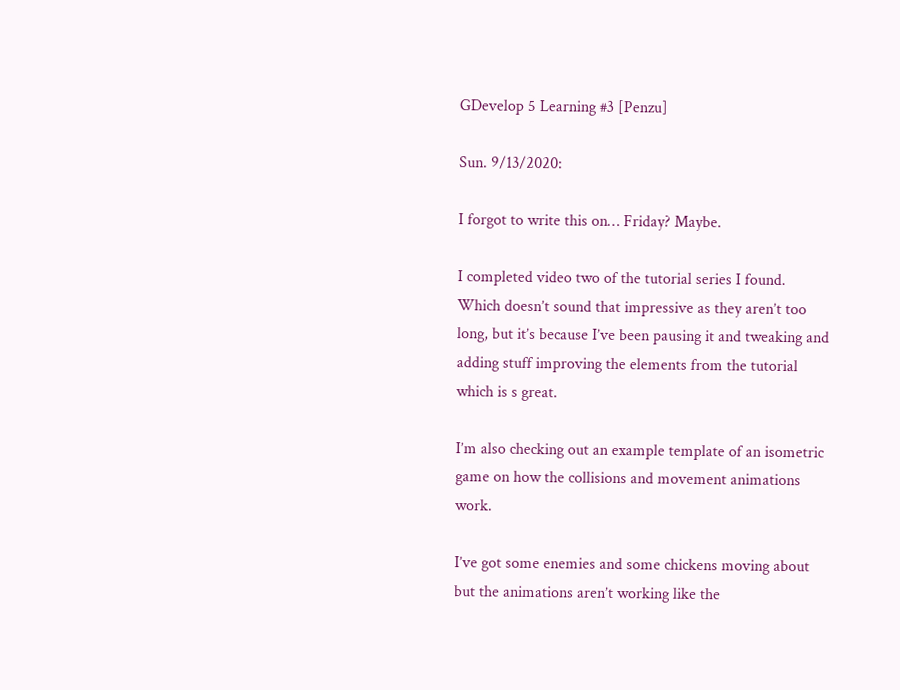GDevelop 5 Learning #3 [Penzu]

Sun. 9/13/2020:

I forgot to write this on… Friday? Maybe.

I completed video two of the tutorial series I found. Which doesn’t sound that impressive as they aren’t too long, but it’s because I’ve been pausing it and tweaking and adding stuff improving the elements from the tutorial which is s great.

I’m also checking out an example template of an isometric game on how the collisions and movement animations work.

I’ve got some enemies and some chickens moving about but the animations aren’t working like the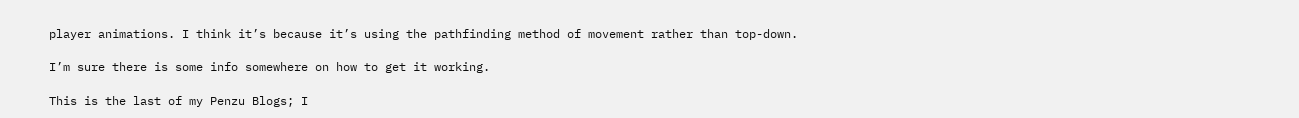player animations. I think it’s because it’s using the pathfinding method of movement rather than top-down.

I’m sure there is some info somewhere on how to get it working.

This is the last of my Penzu Blogs; I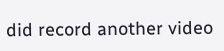did record another video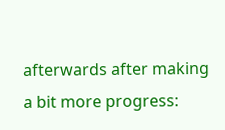afterwards after making a bit more progress: